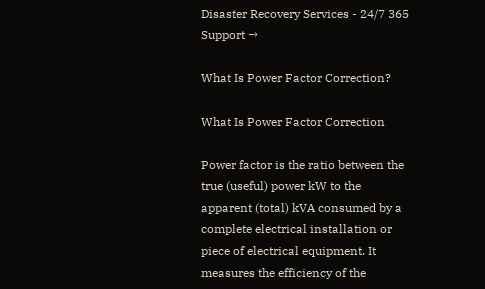Disaster Recovery Services - 24/7 365 Support →

What Is Power Factor Correction?

What Is Power Factor Correction

Power factor is the ratio between the true (useful) power kW to the apparent (total) kVA consumed by a complete electrical installation or piece of electrical equipment. It measures the efficiency of the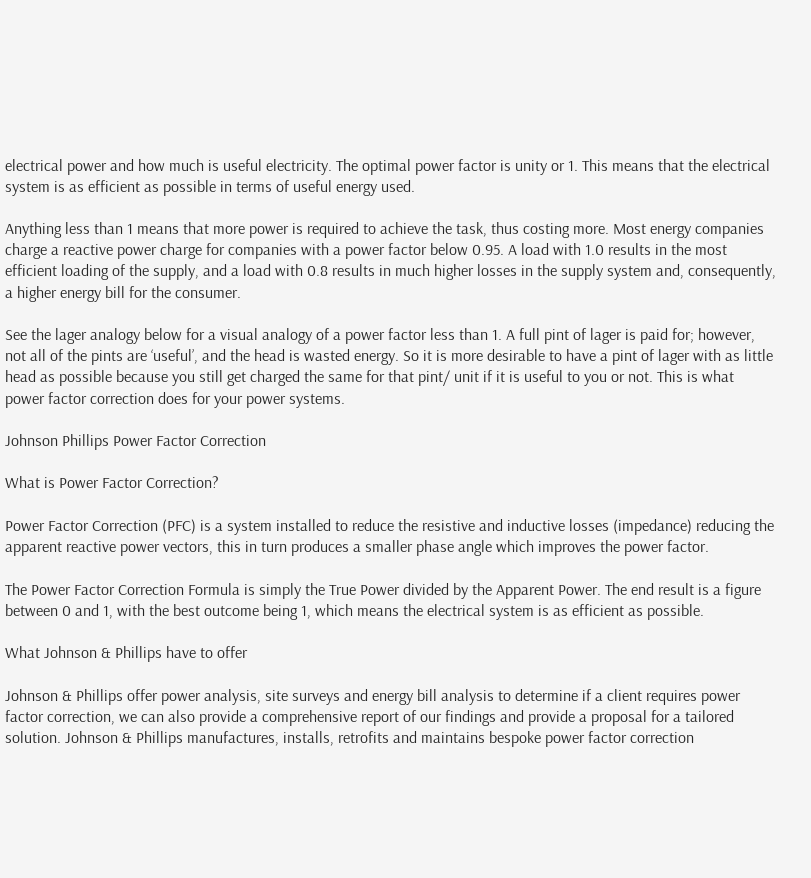electrical power and how much is useful electricity. The optimal power factor is unity or 1. This means that the electrical system is as efficient as possible in terms of useful energy used.

Anything less than 1 means that more power is required to achieve the task, thus costing more. Most energy companies charge a reactive power charge for companies with a power factor below 0.95. A load with 1.0 results in the most efficient loading of the supply, and a load with 0.8 results in much higher losses in the supply system and, consequently, a higher energy bill for the consumer.

See the lager analogy below for a visual analogy of a power factor less than 1. A full pint of lager is paid for; however, not all of the pints are ‘useful’, and the head is wasted energy. So it is more desirable to have a pint of lager with as little head as possible because you still get charged the same for that pint/ unit if it is useful to you or not. This is what power factor correction does for your power systems.

Johnson Phillips Power Factor Correction

What is Power Factor Correction?

Power Factor Correction (PFC) is a system installed to reduce the resistive and inductive losses (impedance) reducing the apparent reactive power vectors, this in turn produces a smaller phase angle which improves the power factor.

The Power Factor Correction Formula is simply the True Power divided by the Apparent Power. The end result is a figure between 0 and 1, with the best outcome being 1, which means the electrical system is as efficient as possible.

What Johnson & Phillips have to offer

Johnson & Phillips offer power analysis, site surveys and energy bill analysis to determine if a client requires power factor correction, we can also provide a comprehensive report of our findings and provide a proposal for a tailored solution. Johnson & Phillips manufactures, installs, retrofits and maintains bespoke power factor correction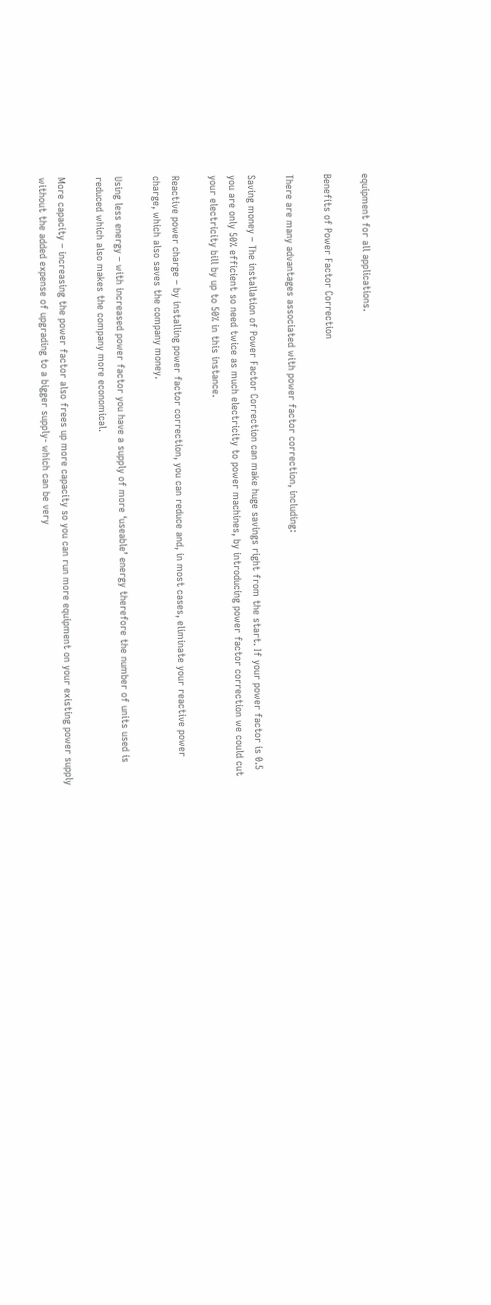equipment for all applications.

Benefits of Power Factor Correction

There are many advantages associated with power factor correction, including:

Saving money – The installation of Power Factor Correction can make huge savings right from the start. If your power factor is 0.5 you are only 50% efficient so need twice as much electricity to power machines, by introducing power factor correction we could cut your electricity bill by up to 50% in this instance.

Reactive power charge – by installing power factor correction, you can reduce and, in most cases, eliminate your reactive power charge, which also saves the company money.

Using less energy – with increased power factor you have a supply of more ‘useable’ energy therefore the number of units used is reduced which also makes the company more economical.

More capacity – increasing the power factor also frees up more capacity so you can run more equipment on your existing power supply without the added expense of upgrading to a bigger supply- which can be very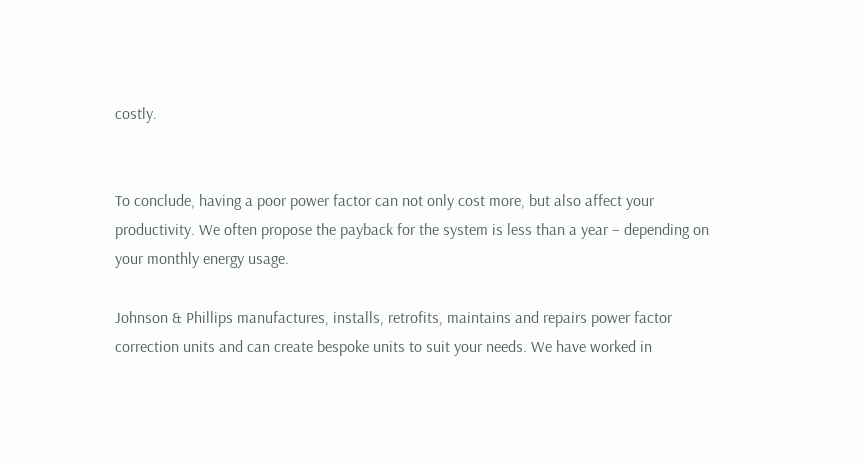costly.


To conclude, having a poor power factor can not only cost more, but also affect your productivity. We often propose the payback for the system is less than a year – depending on your monthly energy usage.

Johnson & Phillips manufactures, installs, retrofits, maintains and repairs power factor correction units and can create bespoke units to suit your needs. We have worked in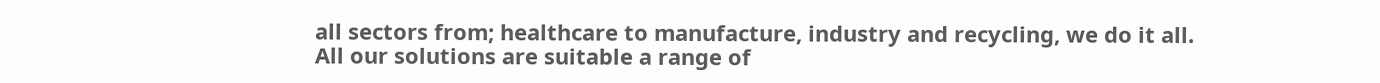all sectors from; healthcare to manufacture, industry and recycling, we do it all. All our solutions are suitable a range of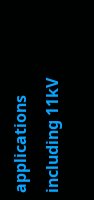applications including 11kV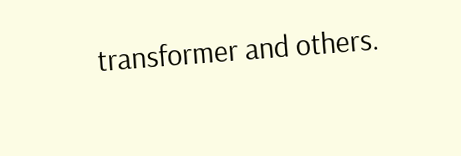transformer and others.